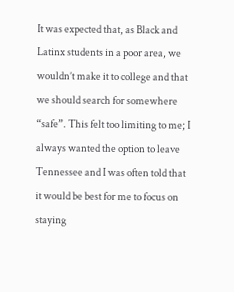It was expected that, as Black and Latinx students in a poor area, we wouldn’t make it to college and that we should search for somewhere “safe”. This felt too limiting to me; I always wanted the option to leave Tennessee and I was often told that it would be best for me to focus on staying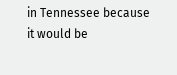in Tennessee because it would be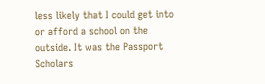less likely that I could get into or afford a school on the outside. It was the Passport Scholars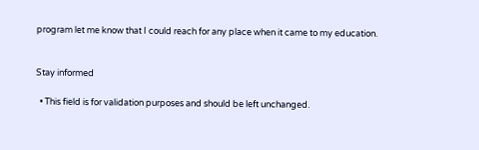program let me know that I could reach for any place when it came to my education.


Stay informed

  • This field is for validation purposes and should be left unchanged.